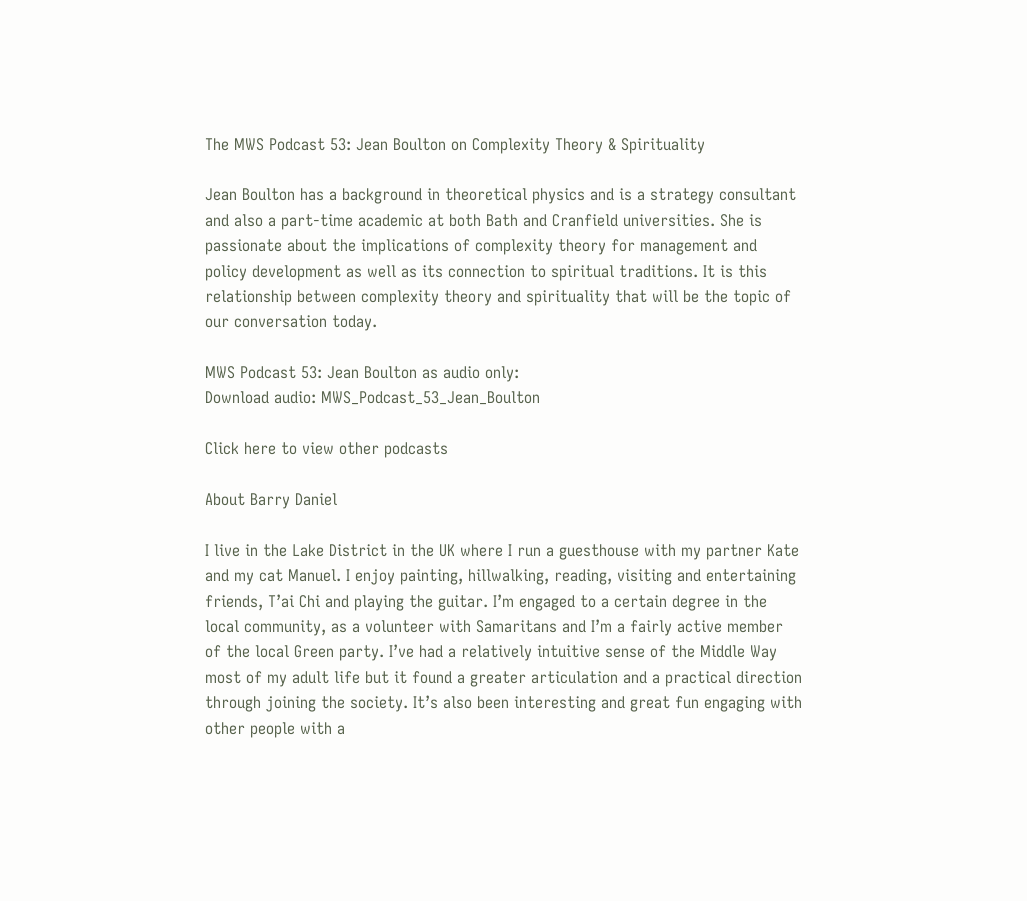The MWS Podcast 53: Jean Boulton on Complexity Theory & Spirituality

Jean Boulton has a background in theoretical physics and is a strategy consultant and also a part-time academic at both Bath and Cranfield universities. She is passionate about the implications of complexity theory for management and policy development as well as its connection to spiritual traditions. It is this relationship between complexity theory and spirituality that will be the topic of our conversation today.

MWS Podcast 53: Jean Boulton as audio only:
Download audio: MWS_Podcast_53_Jean_Boulton

Click here to view other podcasts

About Barry Daniel

I live in the Lake District in the UK where I run a guesthouse with my partner Kate and my cat Manuel. I enjoy painting, hillwalking, reading, visiting and entertaining friends, T’ai Chi and playing the guitar. I’m engaged to a certain degree in the local community, as a volunteer with Samaritans and I’m a fairly active member of the local Green party. I’ve had a relatively intuitive sense of the Middle Way most of my adult life but it found a greater articulation and a practical direction through joining the society. It’s also been interesting and great fun engaging with other people with a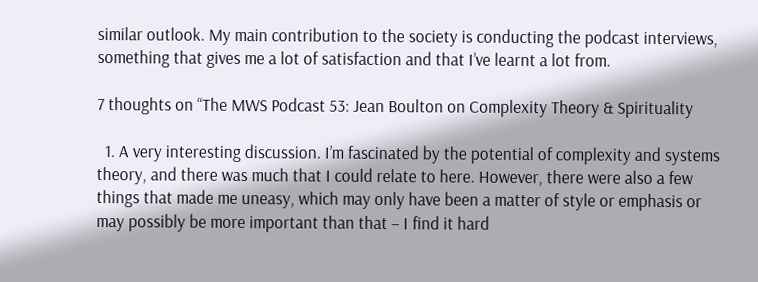similar outlook. My main contribution to the society is conducting the podcast interviews, something that gives me a lot of satisfaction and that I’ve learnt a lot from.

7 thoughts on “The MWS Podcast 53: Jean Boulton on Complexity Theory & Spirituality

  1. A very interesting discussion. I’m fascinated by the potential of complexity and systems theory, and there was much that I could relate to here. However, there were also a few things that made me uneasy, which may only have been a matter of style or emphasis or may possibly be more important than that – I find it hard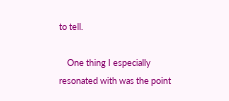to tell.

    One thing I especially resonated with was the point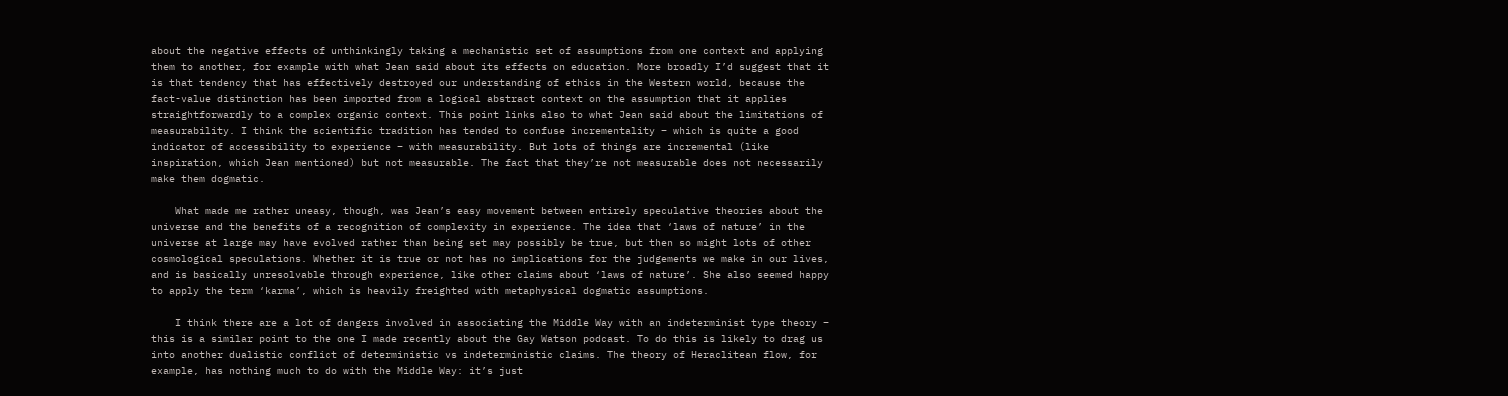about the negative effects of unthinkingly taking a mechanistic set of assumptions from one context and applying them to another, for example with what Jean said about its effects on education. More broadly I’d suggest that it is that tendency that has effectively destroyed our understanding of ethics in the Western world, because the fact-value distinction has been imported from a logical abstract context on the assumption that it applies straightforwardly to a complex organic context. This point links also to what Jean said about the limitations of measurability. I think the scientific tradition has tended to confuse incrementality – which is quite a good indicator of accessibility to experience – with measurability. But lots of things are incremental (like inspiration, which Jean mentioned) but not measurable. The fact that they’re not measurable does not necessarily make them dogmatic.

    What made me rather uneasy, though, was Jean’s easy movement between entirely speculative theories about the universe and the benefits of a recognition of complexity in experience. The idea that ‘laws of nature’ in the universe at large may have evolved rather than being set may possibly be true, but then so might lots of other cosmological speculations. Whether it is true or not has no implications for the judgements we make in our lives, and is basically unresolvable through experience, like other claims about ‘laws of nature’. She also seemed happy to apply the term ‘karma’, which is heavily freighted with metaphysical dogmatic assumptions.

    I think there are a lot of dangers involved in associating the Middle Way with an indeterminist type theory – this is a similar point to the one I made recently about the Gay Watson podcast. To do this is likely to drag us into another dualistic conflict of deterministic vs indeterministic claims. The theory of Heraclitean flow, for example, has nothing much to do with the Middle Way: it’s just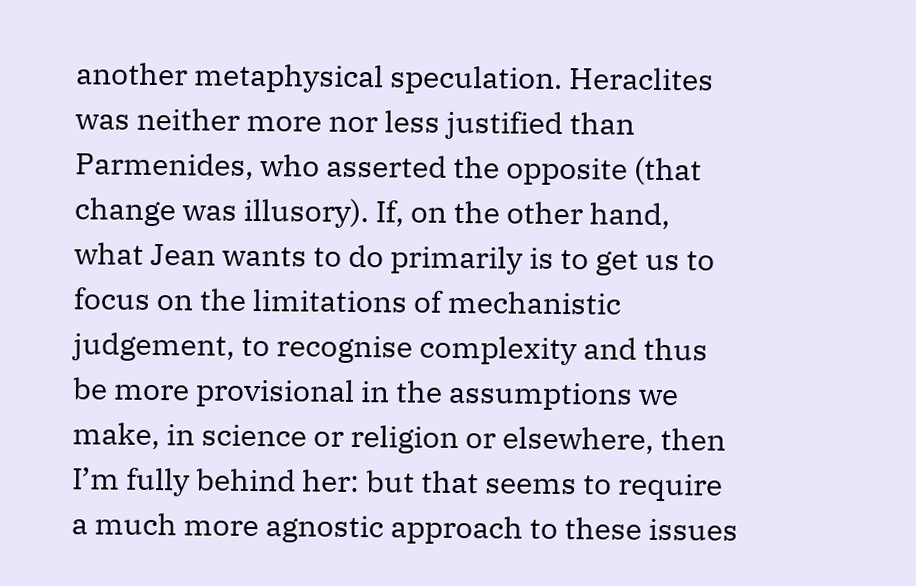another metaphysical speculation. Heraclites was neither more nor less justified than Parmenides, who asserted the opposite (that change was illusory). If, on the other hand, what Jean wants to do primarily is to get us to focus on the limitations of mechanistic judgement, to recognise complexity and thus be more provisional in the assumptions we make, in science or religion or elsewhere, then I’m fully behind her: but that seems to require a much more agnostic approach to these issues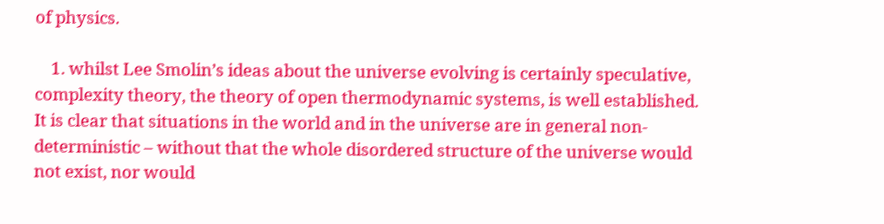of physics.

    1. whilst Lee Smolin’s ideas about the universe evolving is certainly speculative, complexity theory, the theory of open thermodynamic systems, is well established. It is clear that situations in the world and in the universe are in general non-deterministic – without that the whole disordered structure of the universe would not exist, nor would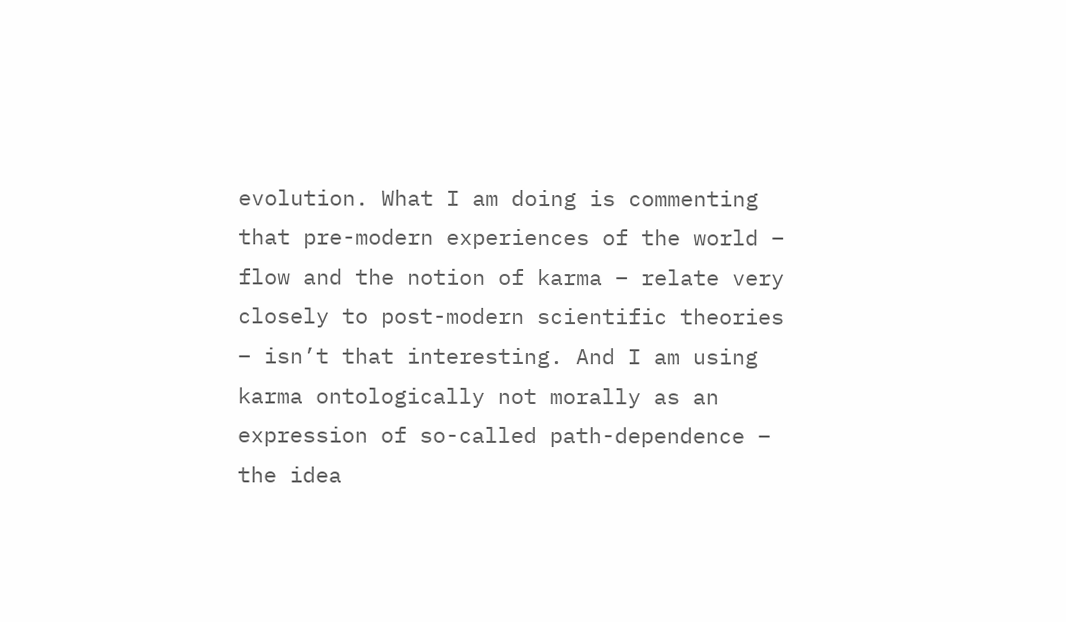evolution. What I am doing is commenting that pre-modern experiences of the world – flow and the notion of karma – relate very closely to post-modern scientific theories – isn’t that interesting. And I am using karma ontologically not morally as an expression of so-called path-dependence – the idea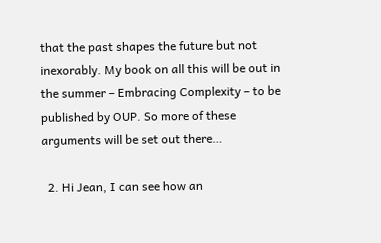that the past shapes the future but not inexorably. My book on all this will be out in the summer – Embracing Complexity – to be published by OUP. So more of these arguments will be set out there…

  2. Hi Jean, I can see how an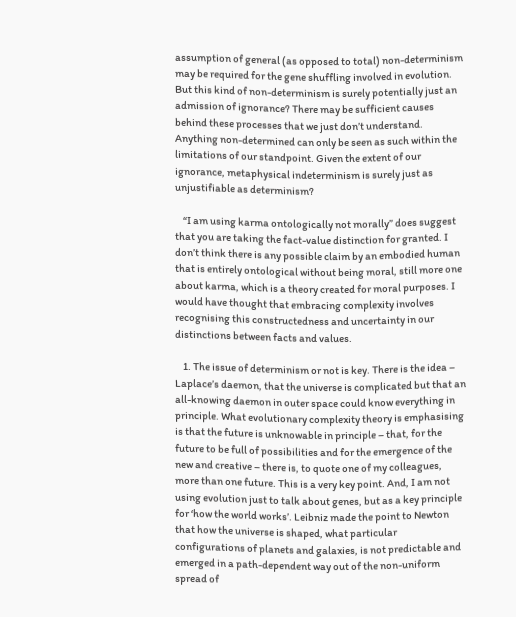assumption of general (as opposed to total) non-determinism may be required for the gene shuffling involved in evolution. But this kind of non-determinism is surely potentially just an admission of ignorance? There may be sufficient causes behind these processes that we just don’t understand. Anything non-determined can only be seen as such within the limitations of our standpoint. Given the extent of our ignorance, metaphysical indeterminism is surely just as unjustifiable as determinism?

    “I am using karma ontologically not morally” does suggest that you are taking the fact-value distinction for granted. I don’t think there is any possible claim by an embodied human that is entirely ontological without being moral, still more one about karma, which is a theory created for moral purposes. I would have thought that embracing complexity involves recognising this constructedness and uncertainty in our distinctions between facts and values.

    1. The issue of determinism or not is key. There is the idea – Laplace’s daemon, that the universe is complicated but that an all-knowing daemon in outer space could know everything in principle. What evolutionary complexity theory is emphasising is that the future is unknowable in principle – that, for the future to be full of possibilities and for the emergence of the new and creative – there is, to quote one of my colleagues, more than one future. This is a very key point. And, I am not using evolution just to talk about genes, but as a key principle for ‘how the world works’. Leibniz made the point to Newton that how the universe is shaped, what particular configurations of planets and galaxies, is not predictable and emerged in a path-dependent way out of the non-uniform spread of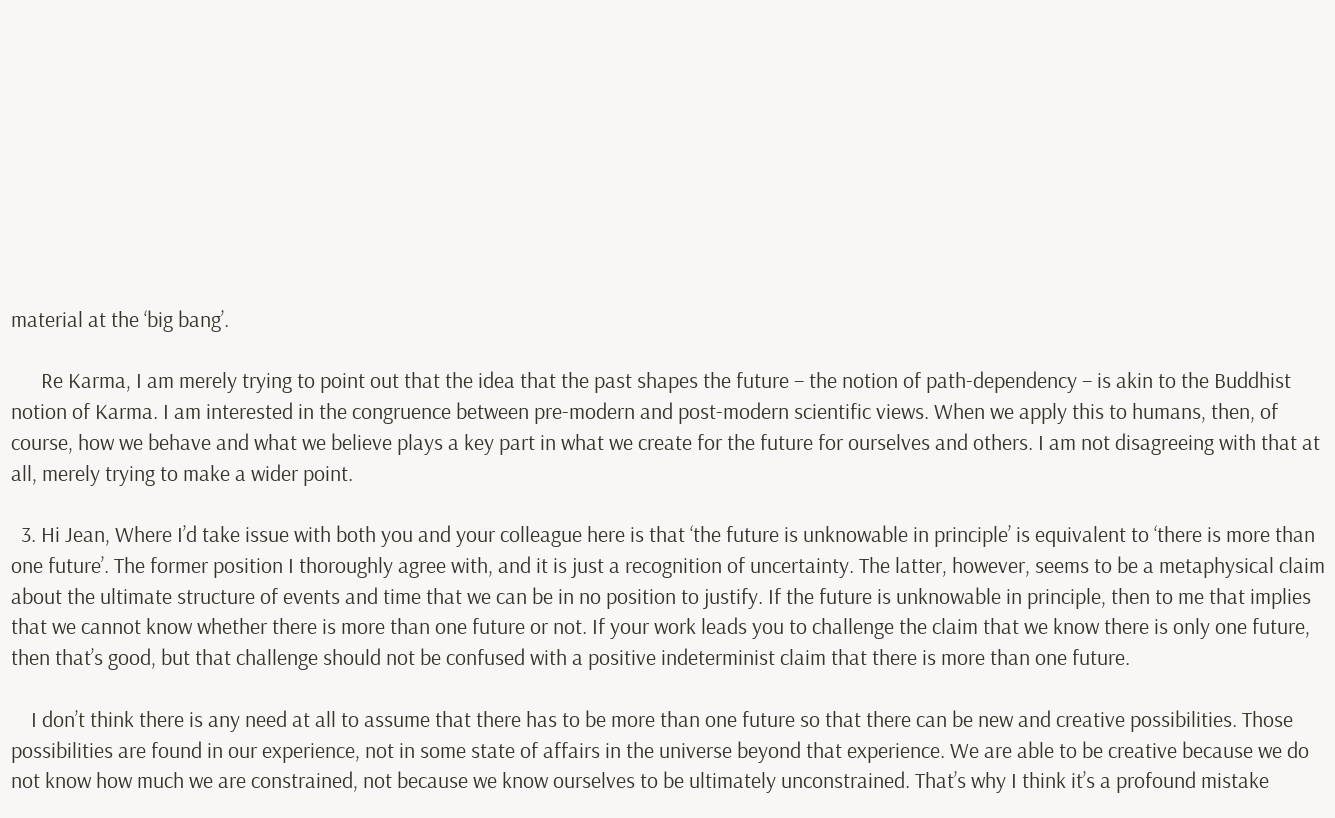material at the ‘big bang’.

      Re Karma, I am merely trying to point out that the idea that the past shapes the future – the notion of path-dependency – is akin to the Buddhist notion of Karma. I am interested in the congruence between pre-modern and post-modern scientific views. When we apply this to humans, then, of course, how we behave and what we believe plays a key part in what we create for the future for ourselves and others. I am not disagreeing with that at all, merely trying to make a wider point.

  3. Hi Jean, Where I’d take issue with both you and your colleague here is that ‘the future is unknowable in principle’ is equivalent to ‘there is more than one future’. The former position I thoroughly agree with, and it is just a recognition of uncertainty. The latter, however, seems to be a metaphysical claim about the ultimate structure of events and time that we can be in no position to justify. If the future is unknowable in principle, then to me that implies that we cannot know whether there is more than one future or not. If your work leads you to challenge the claim that we know there is only one future, then that’s good, but that challenge should not be confused with a positive indeterminist claim that there is more than one future.

    I don’t think there is any need at all to assume that there has to be more than one future so that there can be new and creative possibilities. Those possibilities are found in our experience, not in some state of affairs in the universe beyond that experience. We are able to be creative because we do not know how much we are constrained, not because we know ourselves to be ultimately unconstrained. That’s why I think it’s a profound mistake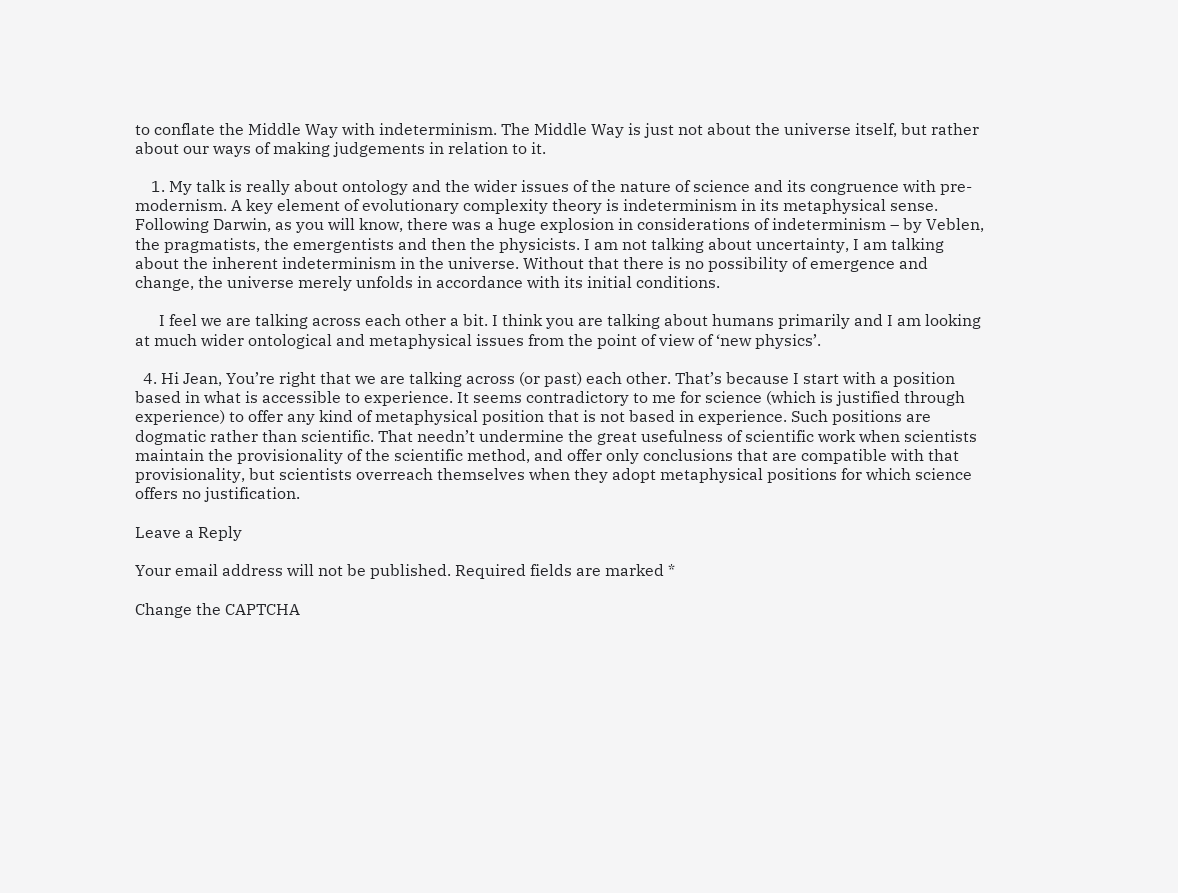to conflate the Middle Way with indeterminism. The Middle Way is just not about the universe itself, but rather about our ways of making judgements in relation to it.

    1. My talk is really about ontology and the wider issues of the nature of science and its congruence with pre-modernism. A key element of evolutionary complexity theory is indeterminism in its metaphysical sense. Following Darwin, as you will know, there was a huge explosion in considerations of indeterminism – by Veblen, the pragmatists, the emergentists and then the physicists. I am not talking about uncertainty, I am talking about the inherent indeterminism in the universe. Without that there is no possibility of emergence and change, the universe merely unfolds in accordance with its initial conditions.

      I feel we are talking across each other a bit. I think you are talking about humans primarily and I am looking at much wider ontological and metaphysical issues from the point of view of ‘new physics’.

  4. Hi Jean, You’re right that we are talking across (or past) each other. That’s because I start with a position based in what is accessible to experience. It seems contradictory to me for science (which is justified through experience) to offer any kind of metaphysical position that is not based in experience. Such positions are dogmatic rather than scientific. That needn’t undermine the great usefulness of scientific work when scientists maintain the provisionality of the scientific method, and offer only conclusions that are compatible with that provisionality, but scientists overreach themselves when they adopt metaphysical positions for which science offers no justification.

Leave a Reply

Your email address will not be published. Required fields are marked *

Change the CAPTCHA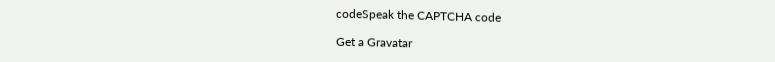codeSpeak the CAPTCHA code

Get a Gravatar